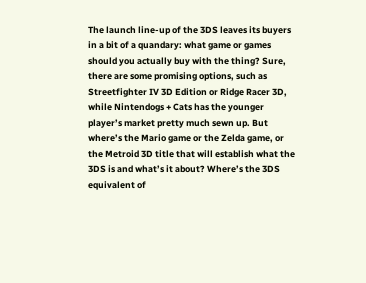The launch line-up of the 3DS leaves its buyers in a bit of a quandary: what game or games should you actually buy with the thing? Sure, there are some promising options, such as Streetfighter IV 3D Edition or Ridge Racer 3D, while Nintendogs + Cats has the younger player’s market pretty much sewn up. But where’s the Mario game or the Zelda game, or the Metroid 3D title that will establish what the 3DS is and what’s it about? Where’s the 3DS equivalent of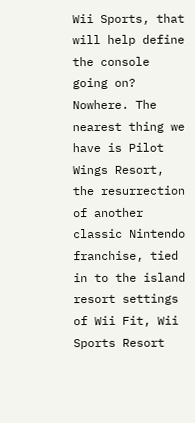Wii Sports, that will help define the console going on? Nowhere. The nearest thing we have is Pilot Wings Resort, the resurrection of another classic Nintendo franchise, tied in to the island resort settings of Wii Fit, Wii Sports Resort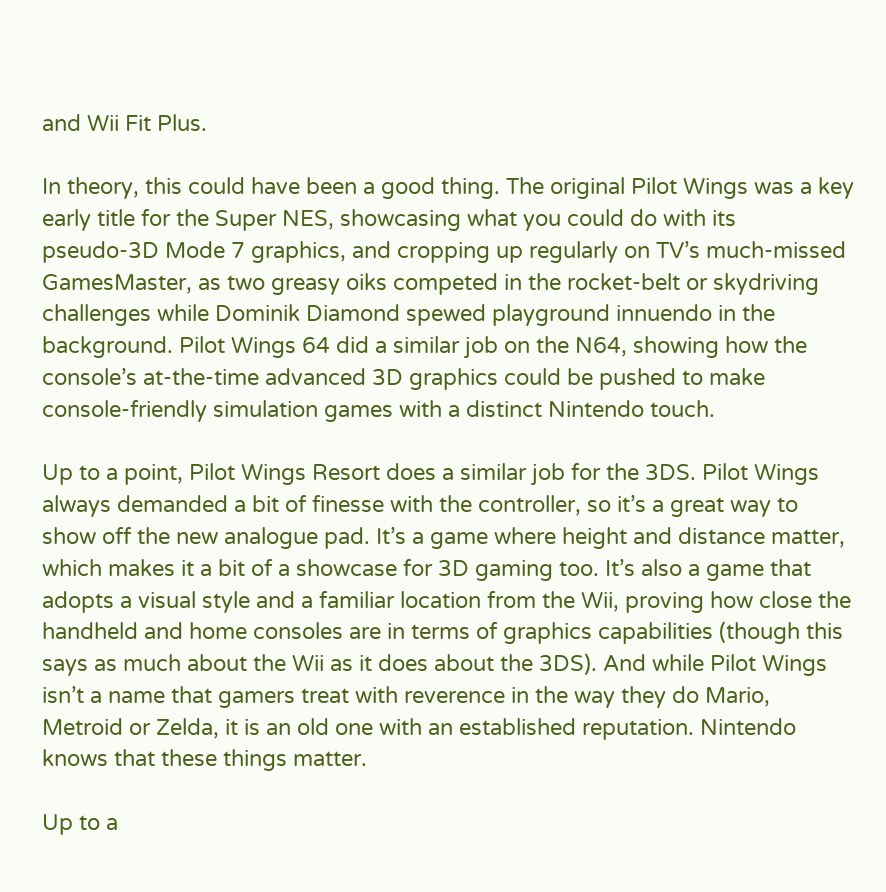and Wii Fit Plus.

In theory, this could have been a good thing. The original Pilot Wings was a key early title for the Super NES, showcasing what you could do with its pseudo-3D Mode 7 graphics, and cropping up regularly on TV’s much-missed GamesMaster, as two greasy oiks competed in the rocket-belt or skydriving challenges while Dominik Diamond spewed playground innuendo in the background. Pilot Wings 64 did a similar job on the N64, showing how the console’s at-the-time advanced 3D graphics could be pushed to make console-friendly simulation games with a distinct Nintendo touch.

Up to a point, Pilot Wings Resort does a similar job for the 3DS. Pilot Wings always demanded a bit of finesse with the controller, so it’s a great way to show off the new analogue pad. It’s a game where height and distance matter, which makes it a bit of a showcase for 3D gaming too. It’s also a game that adopts a visual style and a familiar location from the Wii, proving how close the handheld and home consoles are in terms of graphics capabilities (though this says as much about the Wii as it does about the 3DS). And while Pilot Wings isn’t a name that gamers treat with reverence in the way they do Mario, Metroid or Zelda, it is an old one with an established reputation. Nintendo knows that these things matter.

Up to a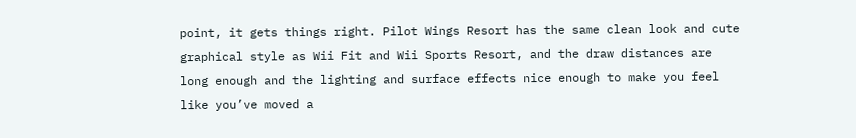point, it gets things right. Pilot Wings Resort has the same clean look and cute graphical style as Wii Fit and Wii Sports Resort, and the draw distances are long enough and the lighting and surface effects nice enough to make you feel like you’ve moved a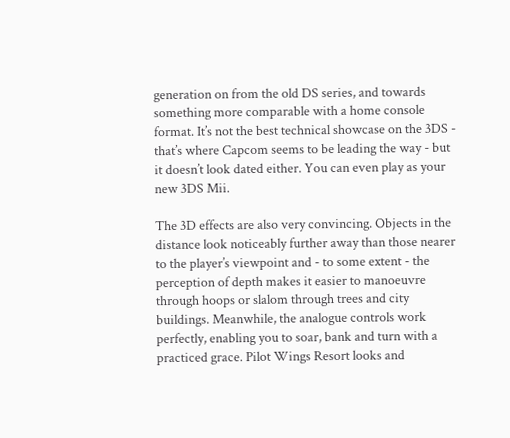generation on from the old DS series, and towards something more comparable with a home console format. It’s not the best technical showcase on the 3DS - that’s where Capcom seems to be leading the way - but it doesn’t look dated either. You can even play as your new 3DS Mii.

The 3D effects are also very convincing. Objects in the distance look noticeably further away than those nearer to the player’s viewpoint and - to some extent - the perception of depth makes it easier to manoeuvre through hoops or slalom through trees and city buildings. Meanwhile, the analogue controls work perfectly, enabling you to soar, bank and turn with a practiced grace. Pilot Wings Resort looks and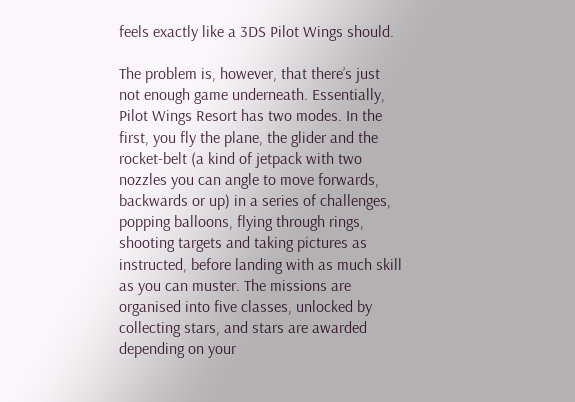feels exactly like a 3DS Pilot Wings should.

The problem is, however, that there’s just not enough game underneath. Essentially, Pilot Wings Resort has two modes. In the first, you fly the plane, the glider and the rocket-belt (a kind of jetpack with two nozzles you can angle to move forwards, backwards or up) in a series of challenges, popping balloons, flying through rings, shooting targets and taking pictures as instructed, before landing with as much skill as you can muster. The missions are organised into five classes, unlocked by collecting stars, and stars are awarded depending on your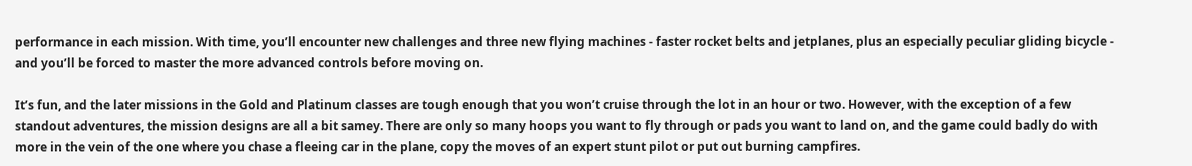performance in each mission. With time, you’ll encounter new challenges and three new flying machines - faster rocket belts and jetplanes, plus an especially peculiar gliding bicycle - and you’ll be forced to master the more advanced controls before moving on.

It’s fun, and the later missions in the Gold and Platinum classes are tough enough that you won’t cruise through the lot in an hour or two. However, with the exception of a few standout adventures, the mission designs are all a bit samey. There are only so many hoops you want to fly through or pads you want to land on, and the game could badly do with more in the vein of the one where you chase a fleeing car in the plane, copy the moves of an expert stunt pilot or put out burning campfires.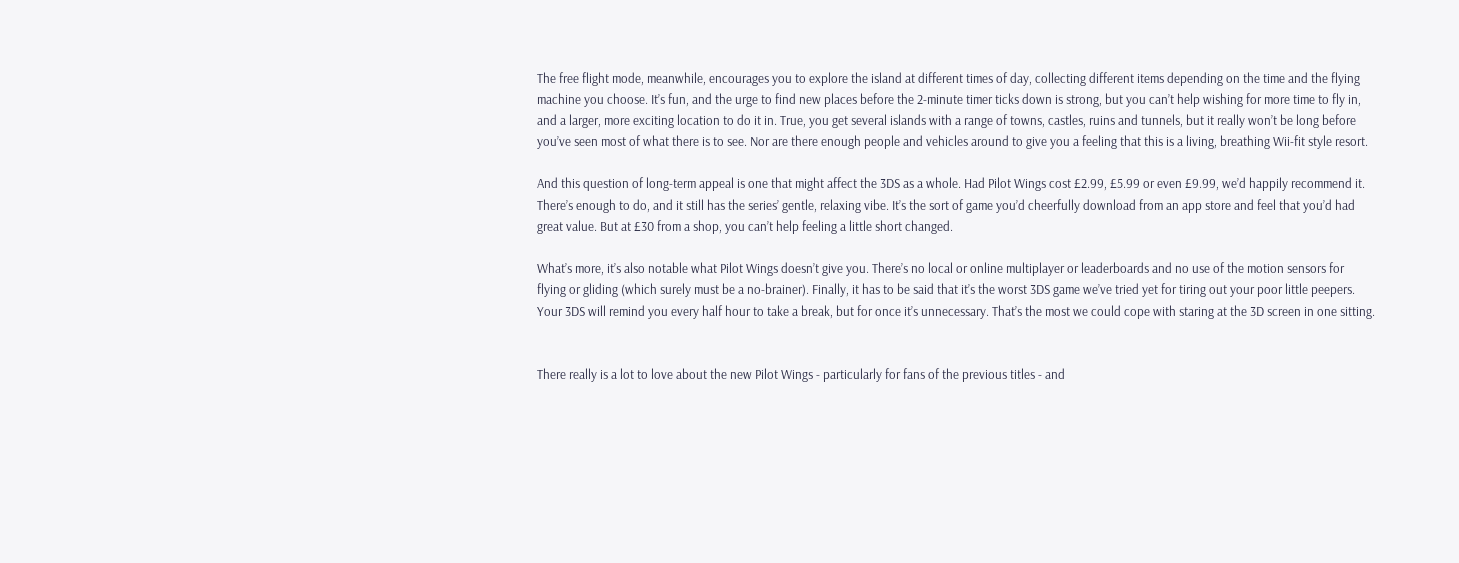The free flight mode, meanwhile, encourages you to explore the island at different times of day, collecting different items depending on the time and the flying machine you choose. It’s fun, and the urge to find new places before the 2-minute timer ticks down is strong, but you can’t help wishing for more time to fly in, and a larger, more exciting location to do it in. True, you get several islands with a range of towns, castles, ruins and tunnels, but it really won’t be long before you’ve seen most of what there is to see. Nor are there enough people and vehicles around to give you a feeling that this is a living, breathing Wii-fit style resort.

And this question of long-term appeal is one that might affect the 3DS as a whole. Had Pilot Wings cost £2.99, £5.99 or even £9.99, we’d happily recommend it. There’s enough to do, and it still has the series’ gentle, relaxing vibe. It’s the sort of game you’d cheerfully download from an app store and feel that you’d had great value. But at £30 from a shop, you can’t help feeling a little short changed.

What’s more, it’s also notable what Pilot Wings doesn’t give you. There’s no local or online multiplayer or leaderboards and no use of the motion sensors for flying or gliding (which surely must be a no-brainer). Finally, it has to be said that it’s the worst 3DS game we’ve tried yet for tiring out your poor little peepers. Your 3DS will remind you every half hour to take a break, but for once it’s unnecessary. That’s the most we could cope with staring at the 3D screen in one sitting.


There really is a lot to love about the new Pilot Wings - particularly for fans of the previous titles - and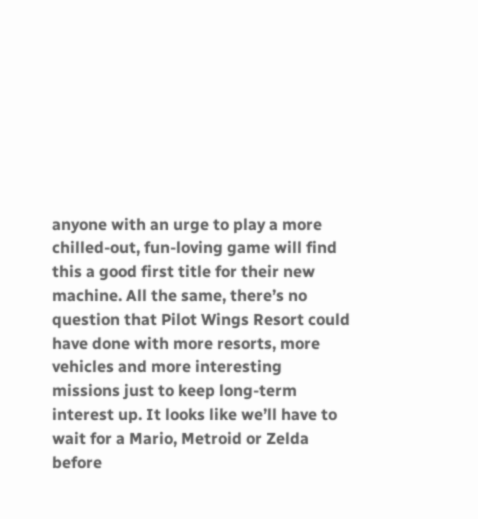anyone with an urge to play a more chilled-out, fun-loving game will find this a good first title for their new machine. All the same, there’s no question that Pilot Wings Resort could have done with more resorts, more vehicles and more interesting missions just to keep long-term interest up. It looks like we’ll have to wait for a Mario, Metroid or Zelda before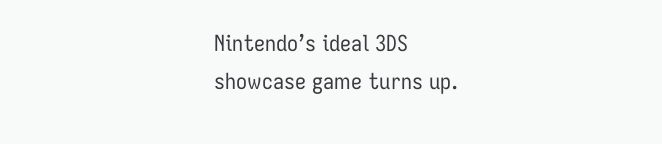Nintendo’s ideal 3DS showcase game turns up.